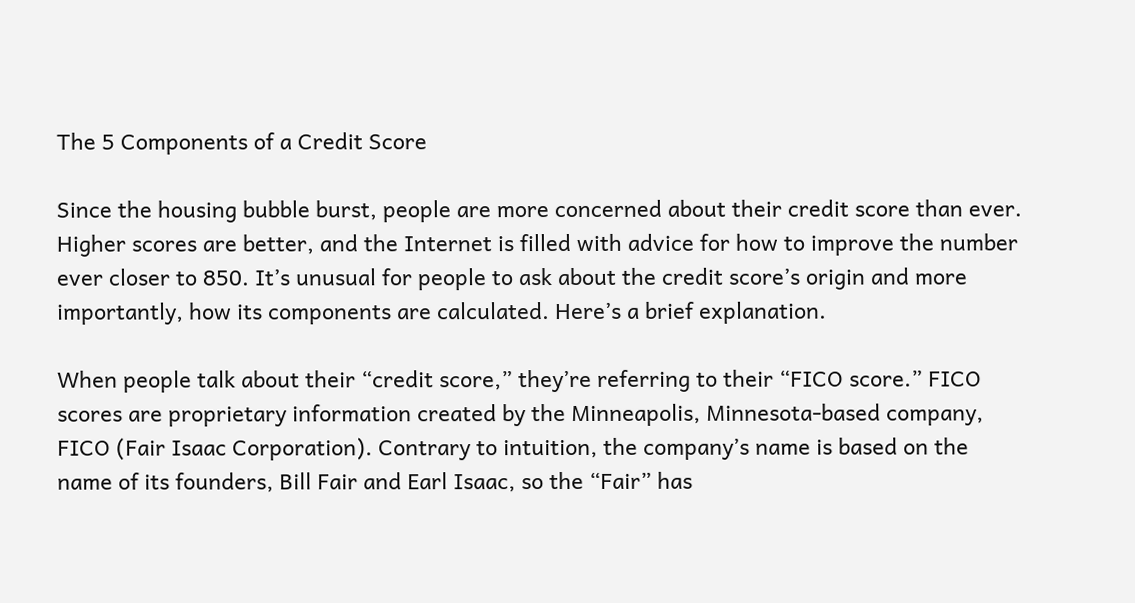The 5 Components of a Credit Score

Since the housing bubble burst, people are more concerned about their credit score than ever. Higher scores are better, and the Internet is filled with advice for how to improve the number ever closer to 850. It’s unusual for people to ask about the credit score’s origin and more importantly, how its components are calculated. Here’s a brief explanation.

When people talk about their “credit score,” they’re referring to their “FICO score.” FICO scores are proprietary information created by the Minneapolis, Minnesota-based company, FICO (Fair Isaac Corporation). Contrary to intuition, the company’s name is based on the name of its founders, Bill Fair and Earl Isaac, so the “Fair” has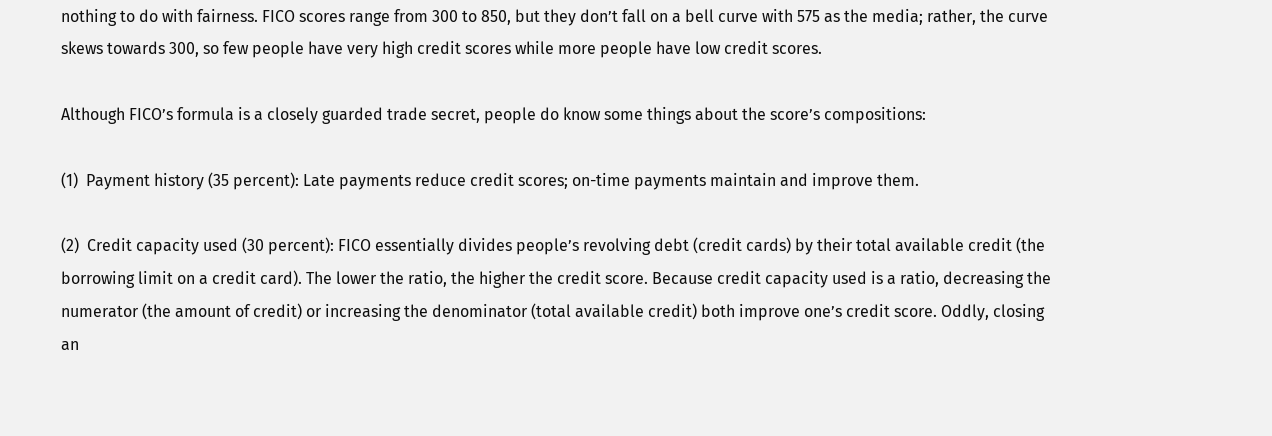nothing to do with fairness. FICO scores range from 300 to 850, but they don’t fall on a bell curve with 575 as the media; rather, the curve skews towards 300, so few people have very high credit scores while more people have low credit scores.

Although FICO’s formula is a closely guarded trade secret, people do know some things about the score’s compositions:

(1)  Payment history (35 percent): Late payments reduce credit scores; on-time payments maintain and improve them.

(2)  Credit capacity used (30 percent): FICO essentially divides people’s revolving debt (credit cards) by their total available credit (the borrowing limit on a credit card). The lower the ratio, the higher the credit score. Because credit capacity used is a ratio, decreasing the numerator (the amount of credit) or increasing the denominator (total available credit) both improve one’s credit score. Oddly, closing an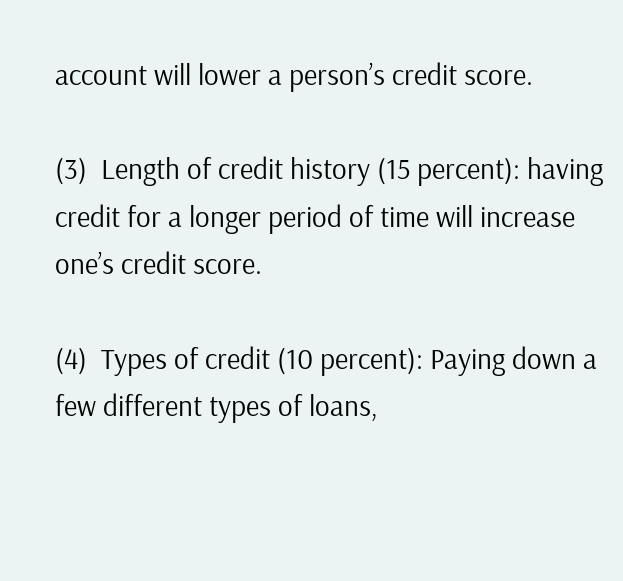account will lower a person’s credit score.

(3)  Length of credit history (15 percent): having credit for a longer period of time will increase one’s credit score.

(4)  Types of credit (10 percent): Paying down a few different types of loans,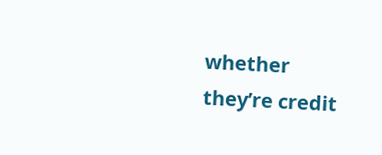whether they’re credit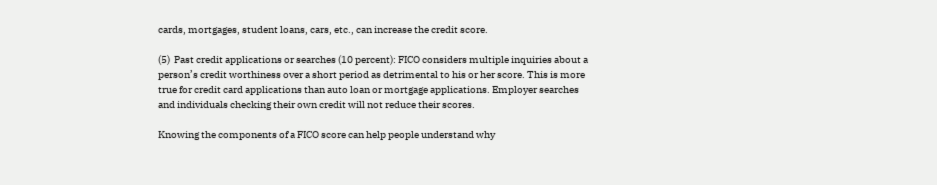cards, mortgages, student loans, cars, etc., can increase the credit score.

(5)  Past credit applications or searches (10 percent): FICO considers multiple inquiries about a person’s credit worthiness over a short period as detrimental to his or her score. This is more true for credit card applications than auto loan or mortgage applications. Employer searches and individuals checking their own credit will not reduce their scores.

Knowing the components of a FICO score can help people understand why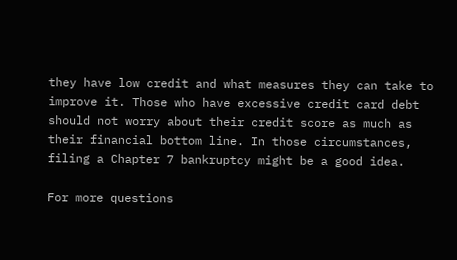they have low credit and what measures they can take to improve it. Those who have excessive credit card debt should not worry about their credit score as much as their financial bottom line. In those circumstances, filing a Chapter 7 bankruptcy might be a good idea.

For more questions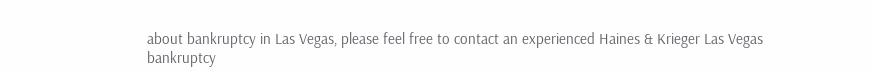about bankruptcy in Las Vegas, please feel free to contact an experienced Haines & Krieger Las Vegas bankruptcy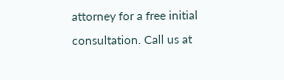attorney for a free initial consultation. Call us at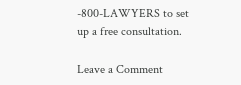-800-LAWYERS to set up a free consultation.

Leave a Comment